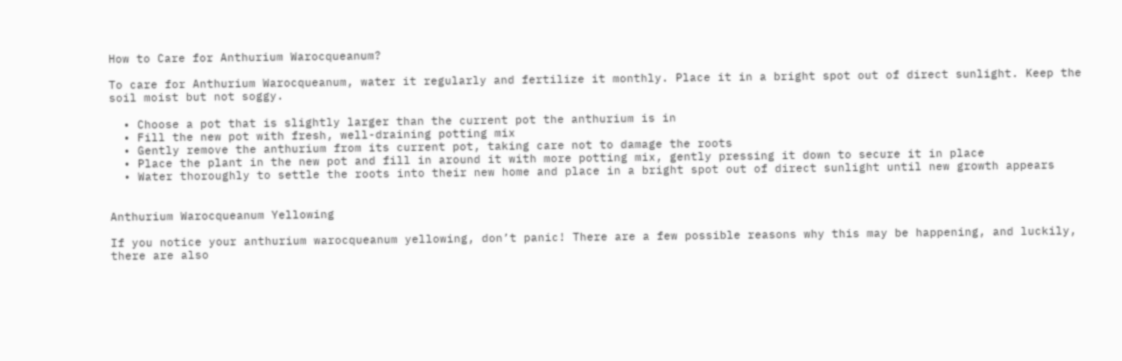How to Care for Anthurium Warocqueanum?

To care for Anthurium Warocqueanum, water it regularly and fertilize it monthly. Place it in a bright spot out of direct sunlight. Keep the soil moist but not soggy.

  • Choose a pot that is slightly larger than the current pot the anthurium is in
  • Fill the new pot with fresh, well-draining potting mix
  • Gently remove the anthurium from its current pot, taking care not to damage the roots
  • Place the plant in the new pot and fill in around it with more potting mix, gently pressing it down to secure it in place
  • Water thoroughly to settle the roots into their new home and place in a bright spot out of direct sunlight until new growth appears


Anthurium Warocqueanum Yellowing

If you notice your anthurium warocqueanum yellowing, don’t panic! There are a few possible reasons why this may be happening, and luckily, there are also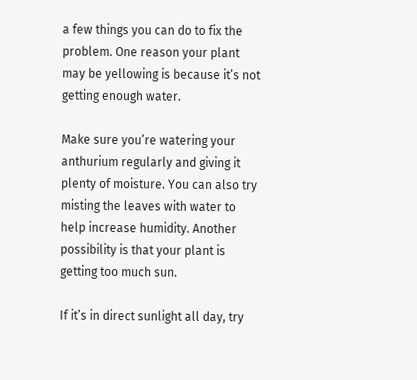a few things you can do to fix the problem. One reason your plant may be yellowing is because it’s not getting enough water.

Make sure you’re watering your anthurium regularly and giving it plenty of moisture. You can also try misting the leaves with water to help increase humidity. Another possibility is that your plant is getting too much sun.

If it’s in direct sunlight all day, try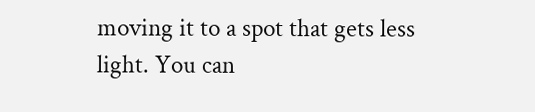moving it to a spot that gets less light. You can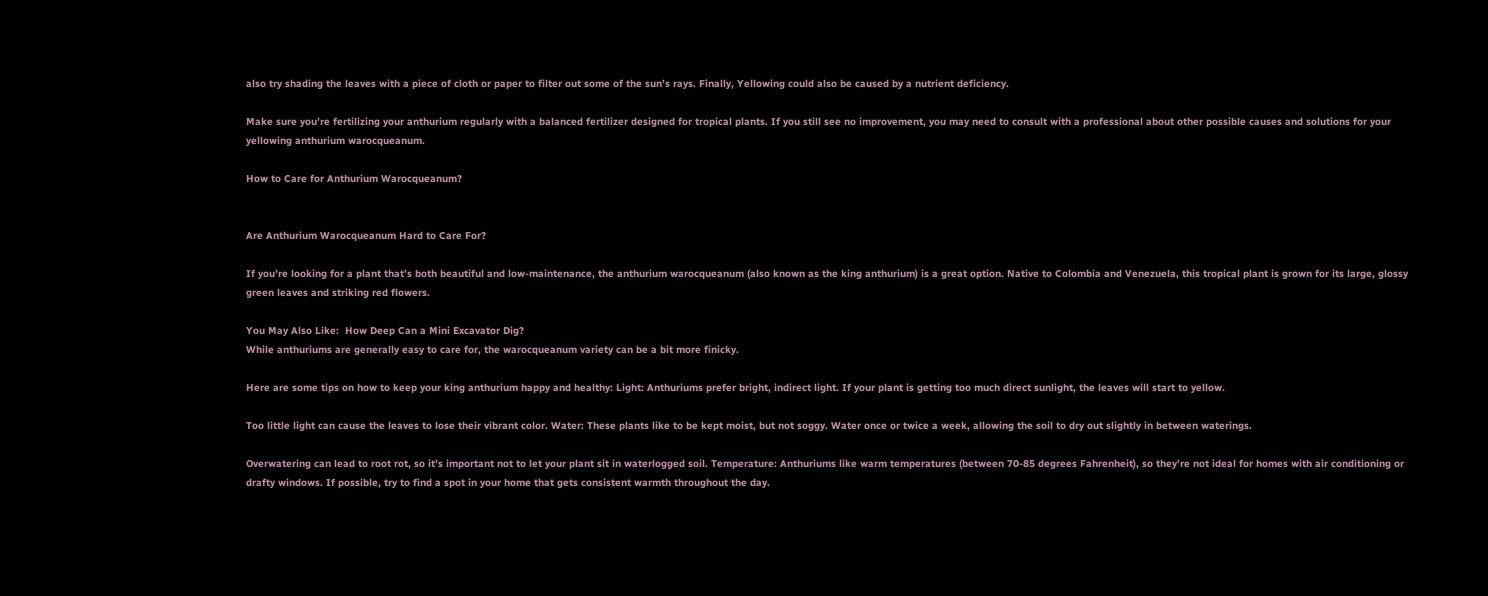also try shading the leaves with a piece of cloth or paper to filter out some of the sun’s rays. Finally, Yellowing could also be caused by a nutrient deficiency.

Make sure you’re fertilizing your anthurium regularly with a balanced fertilizer designed for tropical plants. If you still see no improvement, you may need to consult with a professional about other possible causes and solutions for your yellowing anthurium warocqueanum.

How to Care for Anthurium Warocqueanum?


Are Anthurium Warocqueanum Hard to Care For?

If you’re looking for a plant that’s both beautiful and low-maintenance, the anthurium warocqueanum (also known as the king anthurium) is a great option. Native to Colombia and Venezuela, this tropical plant is grown for its large, glossy green leaves and striking red flowers.

You May Also Like:  How Deep Can a Mini Excavator Dig?
While anthuriums are generally easy to care for, the warocqueanum variety can be a bit more finicky.

Here are some tips on how to keep your king anthurium happy and healthy: Light: Anthuriums prefer bright, indirect light. If your plant is getting too much direct sunlight, the leaves will start to yellow.

Too little light can cause the leaves to lose their vibrant color. Water: These plants like to be kept moist, but not soggy. Water once or twice a week, allowing the soil to dry out slightly in between waterings.

Overwatering can lead to root rot, so it’s important not to let your plant sit in waterlogged soil. Temperature: Anthuriums like warm temperatures (between 70-85 degrees Fahrenheit), so they’re not ideal for homes with air conditioning or drafty windows. If possible, try to find a spot in your home that gets consistent warmth throughout the day.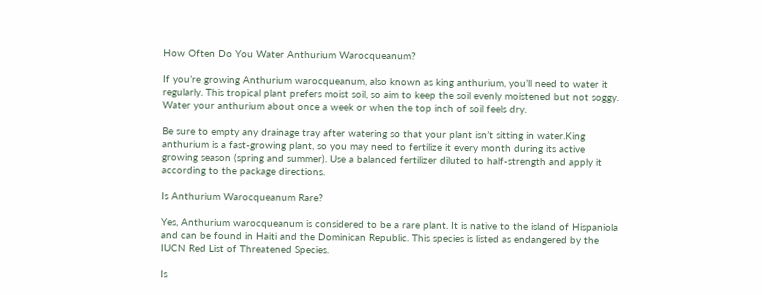How Often Do You Water Anthurium Warocqueanum?

If you’re growing Anthurium warocqueanum, also known as king anthurium, you’ll need to water it regularly. This tropical plant prefers moist soil, so aim to keep the soil evenly moistened but not soggy. Water your anthurium about once a week or when the top inch of soil feels dry.

Be sure to empty any drainage tray after watering so that your plant isn’t sitting in water.King anthurium is a fast-growing plant, so you may need to fertilize it every month during its active growing season (spring and summer). Use a balanced fertilizer diluted to half-strength and apply it according to the package directions.

Is Anthurium Warocqueanum Rare?

Yes, Anthurium warocqueanum is considered to be a rare plant. It is native to the island of Hispaniola and can be found in Haiti and the Dominican Republic. This species is listed as endangered by the IUCN Red List of Threatened Species.

Is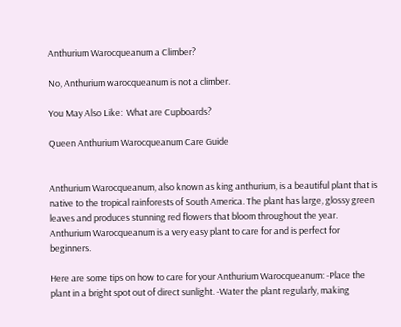Anthurium Warocqueanum a Climber?

No, Anthurium warocqueanum is not a climber.

You May Also Like:  What are Cupboards?

Queen Anthurium Warocqueanum Care Guide


Anthurium Warocqueanum, also known as king anthurium, is a beautiful plant that is native to the tropical rainforests of South America. The plant has large, glossy green leaves and produces stunning red flowers that bloom throughout the year. Anthurium Warocqueanum is a very easy plant to care for and is perfect for beginners.

Here are some tips on how to care for your Anthurium Warocqueanum: -Place the plant in a bright spot out of direct sunlight. -Water the plant regularly, making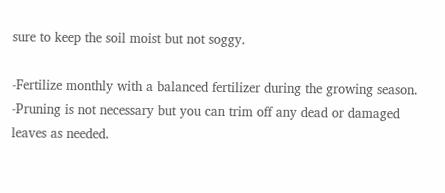sure to keep the soil moist but not soggy.

-Fertilize monthly with a balanced fertilizer during the growing season. -Pruning is not necessary but you can trim off any dead or damaged leaves as needed.